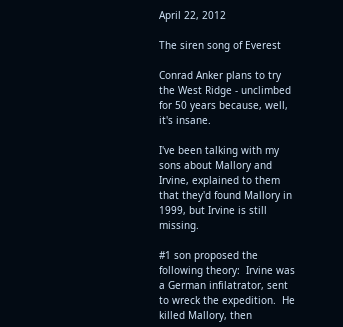April 22, 2012

The siren song of Everest

Conrad Anker plans to try the West Ridge - unclimbed for 50 years because, well, it's insane.

I've been talking with my sons about Mallory and Irvine, explained to them that they'd found Mallory in 1999, but Irvine is still missing.

#1 son proposed the following theory:  Irvine was a German infilatrator, sent to wreck the expedition.  He killed Mallory, then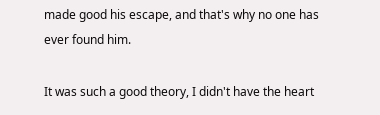made good his escape, and that's why no one has ever found him.

It was such a good theory, I didn't have the heart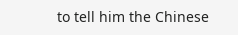to tell him the Chinese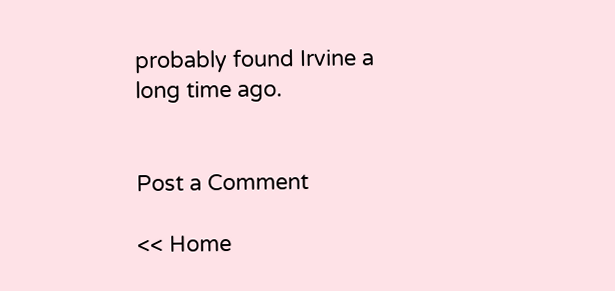probably found Irvine a long time ago.


Post a Comment

<< Home